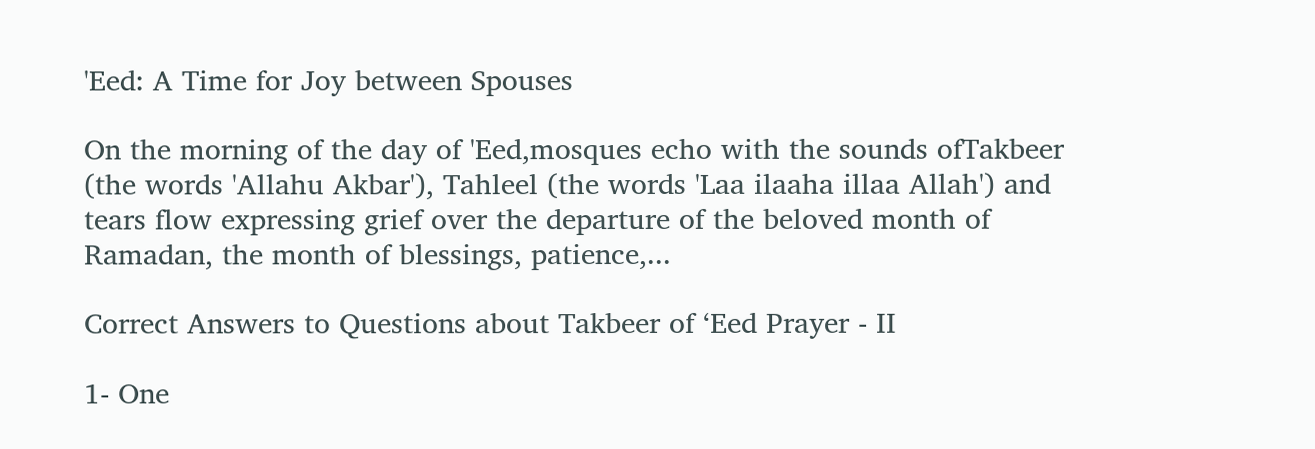'Eed: A Time for Joy between Spouses

On the morning of the day of 'Eed,mosques echo with the sounds ofTakbeer (the words 'Allahu Akbar'), Tahleel (the words 'Laa ilaaha illaa Allah') and tears flow expressing grief over the departure of the beloved month of Ramadan, the month of blessings, patience,...

Correct Answers to Questions about Takbeer of ‘Eed Prayer - II

1- One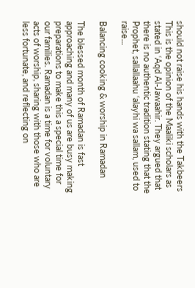should not raise his hands with the Takbeers This is the opinion of the Maaliki scholars as stated in ‘Aqd Al-Jawaahir. They argued that there is no authentic tradition stating that the Prophet, sallallaahu ‘alayhi wa sallam, used to raise...

Balancing cooking & worship in Ramadan

The blessed month of Ramadan is fast approaching and many of us are busy making preparations to make this a special time for our families. Ramadan is a time for voluntary acts of worship, sharing with those who are less fortunate, and reflecting on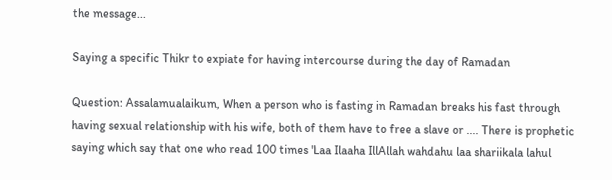the message...

Saying a specific Thikr to expiate for having intercourse during the day of Ramadan

Question: Assalamualaikum, When a person who is fasting in Ramadan breaks his fast through having sexual relationship with his wife, both of them have to free a slave or .... There is prophetic saying which say that one who read 100 times 'Laa Ilaaha IllAllah wahdahu laa shariikala lahul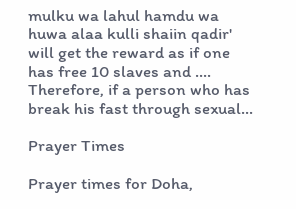mulku wa lahul hamdu wa huwa alaa kulli shaiin qadir' will get the reward as if one has free 10 slaves and .... Therefore, if a person who has break his fast through sexual...

Prayer Times

Prayer times for Doha,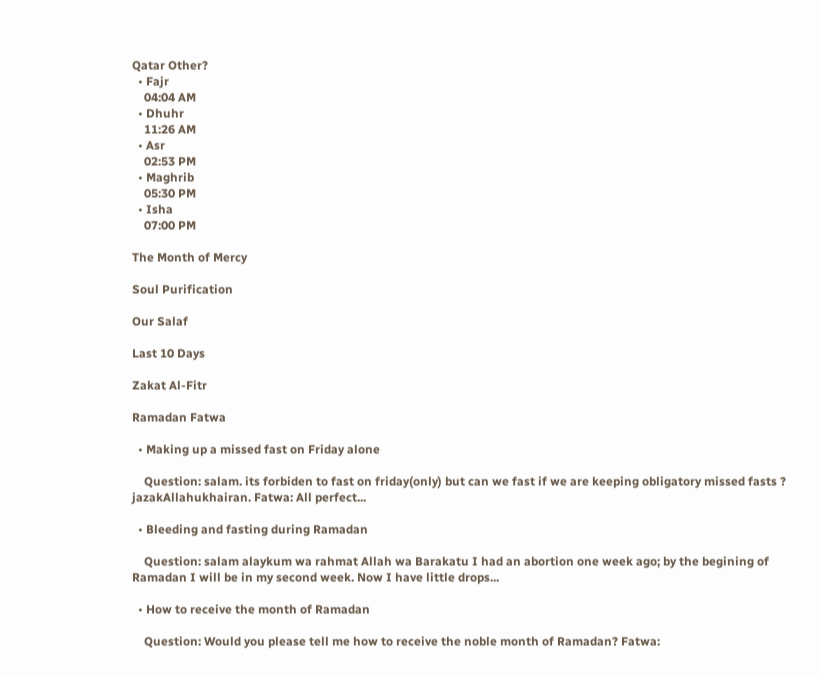Qatar Other?
  • Fajr
    04:04 AM
  • Dhuhr
    11:26 AM
  • Asr
    02:53 PM
  • Maghrib
    05:30 PM
  • Isha
    07:00 PM

The Month of Mercy

Soul Purification

Our Salaf

Last 10 Days

Zakat Al-Fitr

Ramadan Fatwa

  • Making up a missed fast on Friday alone

    Question: salam. its forbiden to fast on friday(only) but can we fast if we are keeping obligatory missed fasts ? jazakAllahukhairan. Fatwa: All perfect...

  • Bleeding and fasting during Ramadan

    Question: salam alaykum wa rahmat Allah wa Barakatu I had an abortion one week ago; by the begining of Ramadan I will be in my second week. Now I have little drops...

  • How to receive the month of Ramadan

    Question: Would you please tell me how to receive the noble month of Ramadan? Fatwa: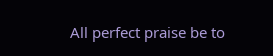All perfect praise be to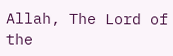Allah, The Lord of the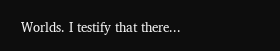Worlds. I testify that there...